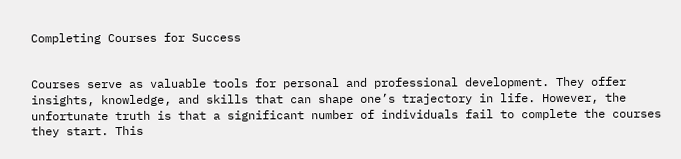Completing Courses for Success


Courses serve as valuable tools for personal and professional development. They offer insights, knowledge, and skills that can shape one’s trajectory in life. However, the unfortunate truth is that a significant number of individuals fail to complete the courses they start. This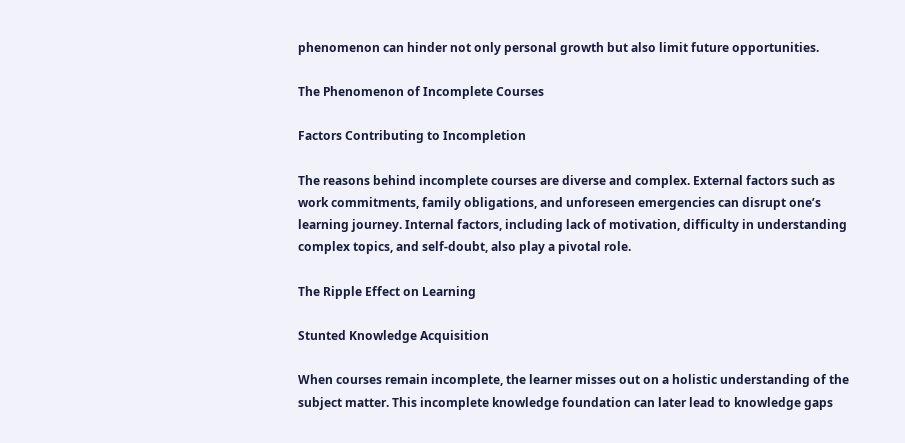phenomenon can hinder not only personal growth but also limit future opportunities.

The Phenomenon of Incomplete Courses

Factors Contributing to Incompletion

The reasons behind incomplete courses are diverse and complex. External factors such as work commitments, family obligations, and unforeseen emergencies can disrupt one’s learning journey. Internal factors, including lack of motivation, difficulty in understanding complex topics, and self-doubt, also play a pivotal role.

The Ripple Effect on Learning

Stunted Knowledge Acquisition

When courses remain incomplete, the learner misses out on a holistic understanding of the subject matter. This incomplete knowledge foundation can later lead to knowledge gaps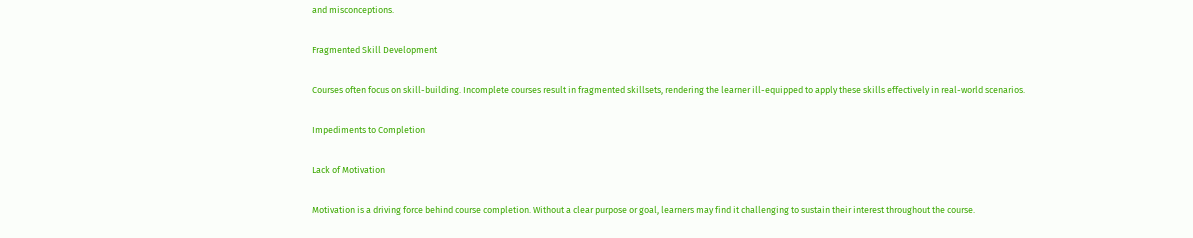and misconceptions.

Fragmented Skill Development

Courses often focus on skill-building. Incomplete courses result in fragmented skillsets, rendering the learner ill-equipped to apply these skills effectively in real-world scenarios.

Impediments to Completion

Lack of Motivation

Motivation is a driving force behind course completion. Without a clear purpose or goal, learners may find it challenging to sustain their interest throughout the course.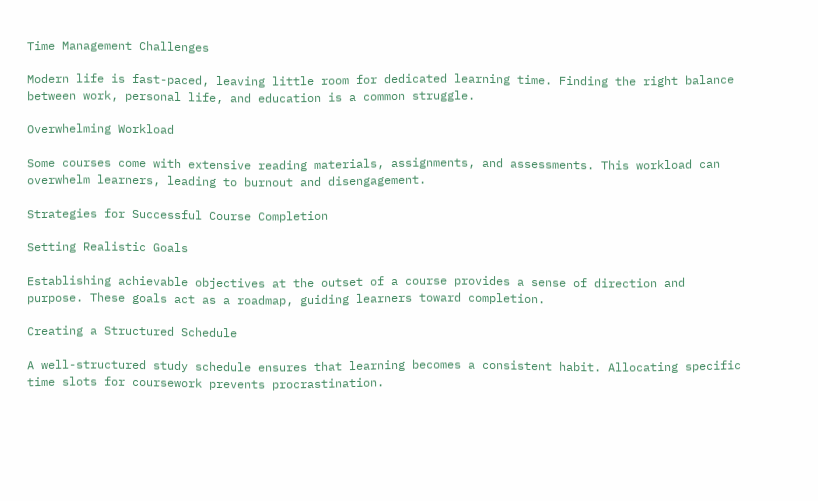Time Management Challenges

Modern life is fast-paced, leaving little room for dedicated learning time. Finding the right balance between work, personal life, and education is a common struggle.

Overwhelming Workload

Some courses come with extensive reading materials, assignments, and assessments. This workload can overwhelm learners, leading to burnout and disengagement.

Strategies for Successful Course Completion

Setting Realistic Goals

Establishing achievable objectives at the outset of a course provides a sense of direction and purpose. These goals act as a roadmap, guiding learners toward completion.

Creating a Structured Schedule

A well-structured study schedule ensures that learning becomes a consistent habit. Allocating specific time slots for coursework prevents procrastination.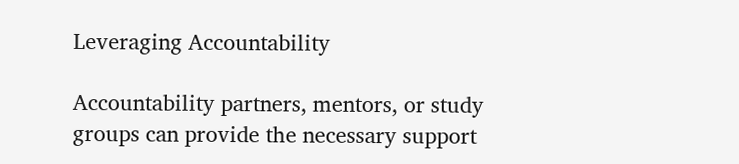Leveraging Accountability

Accountability partners, mentors, or study groups can provide the necessary support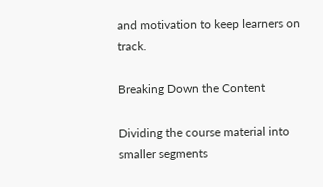and motivation to keep learners on track.

Breaking Down the Content

Dividing the course material into smaller segments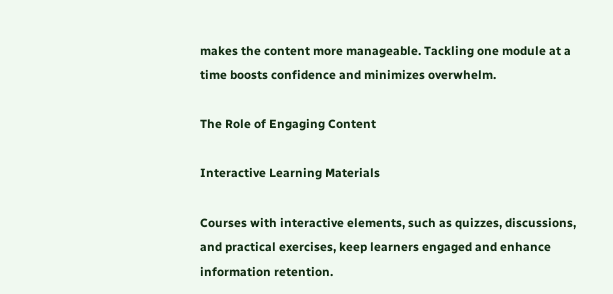makes the content more manageable. Tackling one module at a time boosts confidence and minimizes overwhelm.

The Role of Engaging Content

Interactive Learning Materials

Courses with interactive elements, such as quizzes, discussions, and practical exercises, keep learners engaged and enhance information retention.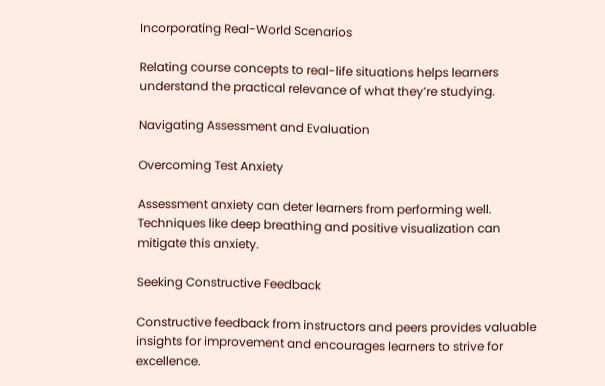Incorporating Real-World Scenarios

Relating course concepts to real-life situations helps learners understand the practical relevance of what they’re studying.

Navigating Assessment and Evaluation

Overcoming Test Anxiety

Assessment anxiety can deter learners from performing well. Techniques like deep breathing and positive visualization can mitigate this anxiety.

Seeking Constructive Feedback

Constructive feedback from instructors and peers provides valuable insights for improvement and encourages learners to strive for excellence.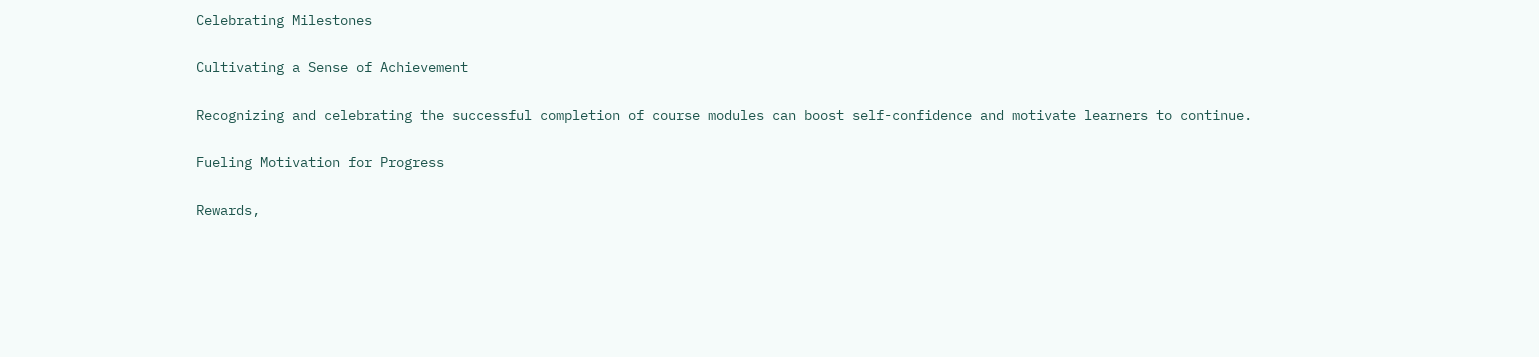Celebrating Milestones

Cultivating a Sense of Achievement

Recognizing and celebrating the successful completion of course modules can boost self-confidence and motivate learners to continue.

Fueling Motivation for Progress

Rewards,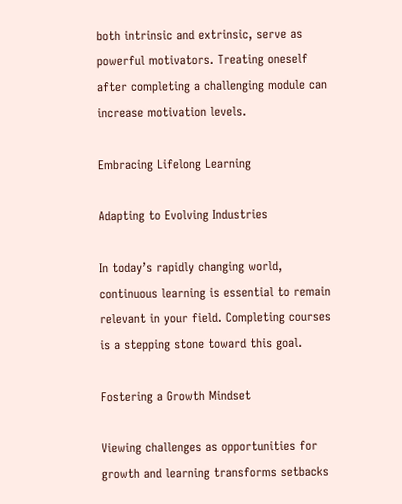both intrinsic and extrinsic, serve as powerful motivators. Treating oneself after completing a challenging module can increase motivation levels.

Embracing Lifelong Learning

Adapting to Evolving Industries

In today’s rapidly changing world, continuous learning is essential to remain relevant in your field. Completing courses is a stepping stone toward this goal.

Fostering a Growth Mindset

Viewing challenges as opportunities for growth and learning transforms setbacks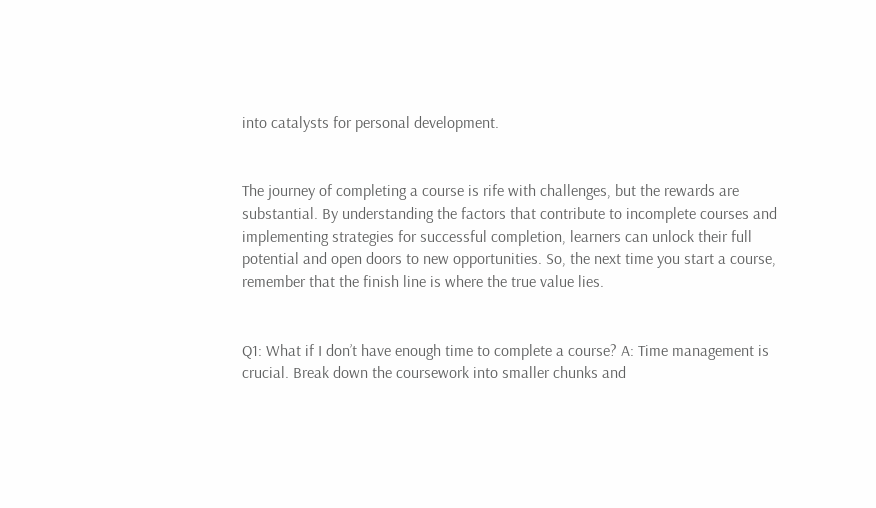into catalysts for personal development.


The journey of completing a course is rife with challenges, but the rewards are substantial. By understanding the factors that contribute to incomplete courses and implementing strategies for successful completion, learners can unlock their full potential and open doors to new opportunities. So, the next time you start a course, remember that the finish line is where the true value lies.


Q1: What if I don’t have enough time to complete a course? A: Time management is crucial. Break down the coursework into smaller chunks and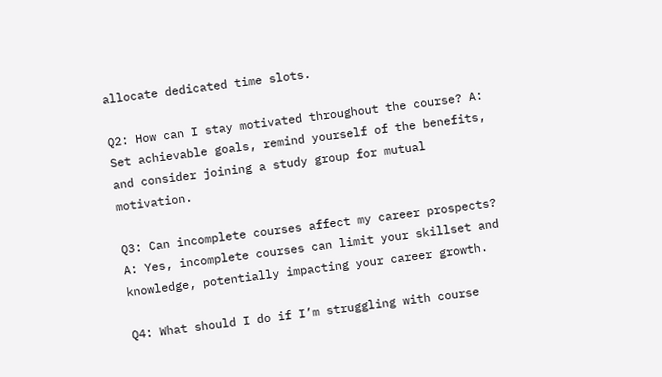allocate dedicated time slots.

Q2: How can I stay motivated throughout the course? A: Set achievable goals, remind yourself of the benefits, and consider joining a study group for mutual motivation.

Q3: Can incomplete courses affect my career prospects? A: Yes, incomplete courses can limit your skillset and knowledge, potentially impacting your career growth.

Q4: What should I do if I’m struggling with course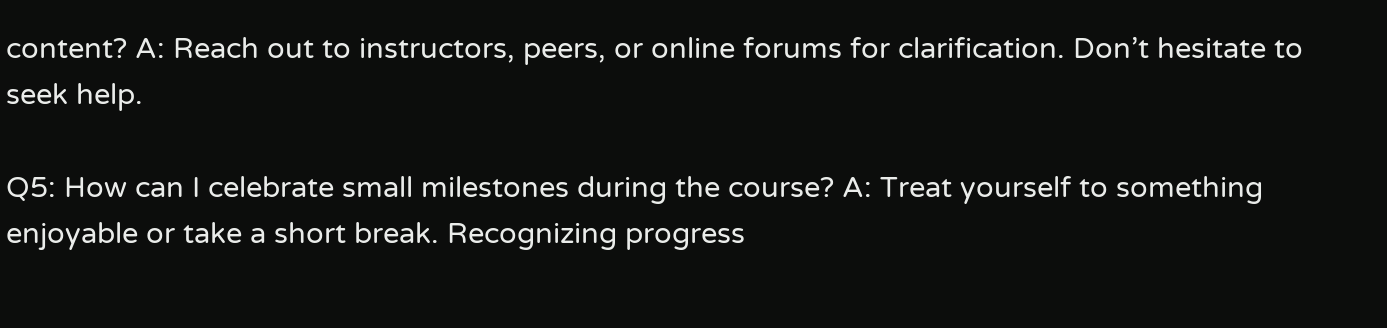content? A: Reach out to instructors, peers, or online forums for clarification. Don’t hesitate to seek help.

Q5: How can I celebrate small milestones during the course? A: Treat yourself to something enjoyable or take a short break. Recognizing progress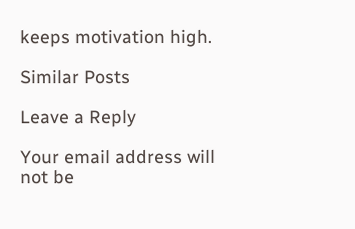keeps motivation high.

Similar Posts

Leave a Reply

Your email address will not be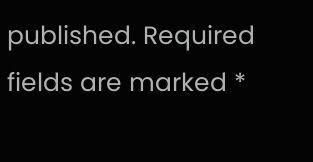published. Required fields are marked *